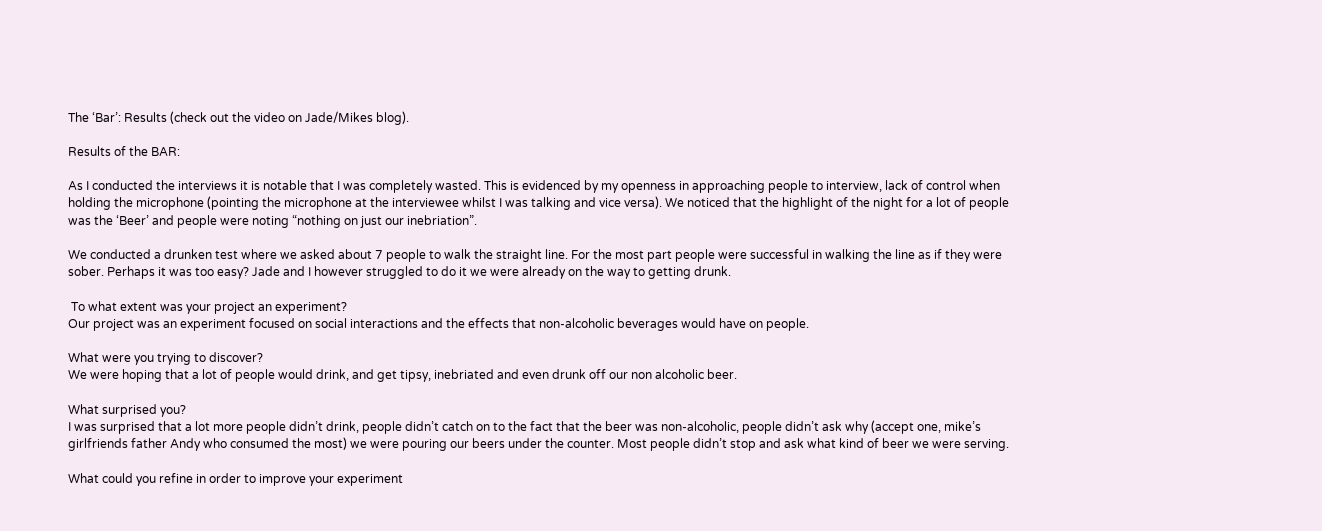The ‘Bar’: Results (check out the video on Jade/Mikes blog).

Results of the BAR:

As I conducted the interviews it is notable that I was completely wasted. This is evidenced by my openness in approaching people to interview, lack of control when holding the microphone (pointing the microphone at the interviewee whilst I was talking and vice versa). We noticed that the highlight of the night for a lot of people was the ‘Beer’ and people were noting “nothing on just our inebriation”.

We conducted a drunken test where we asked about 7 people to walk the straight line. For the most part people were successful in walking the line as if they were sober. Perhaps it was too easy? Jade and I however struggled to do it we were already on the way to getting drunk.

 To what extent was your project an experiment?
Our project was an experiment focused on social interactions and the effects that non-alcoholic beverages would have on people.

What were you trying to discover?
We were hoping that a lot of people would drink, and get tipsy, inebriated and even drunk off our non alcoholic beer.

What surprised you?
I was surprised that a lot more people didn’t drink, people didn’t catch on to the fact that the beer was non-alcoholic, people didn’t ask why (accept one, mike’s girlfriends father Andy who consumed the most) we were pouring our beers under the counter. Most people didn’t stop and ask what kind of beer we were serving.

What could you refine in order to improve your experiment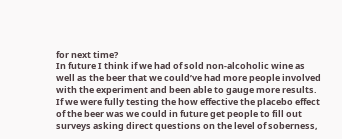for next time?
In future I think if we had of sold non-alcoholic wine as well as the beer that we could’ve had more people involved with the experiment and been able to gauge more results. If we were fully testing the how effective the placebo effect of the beer was we could in future get people to fill out surveys asking direct questions on the level of soberness,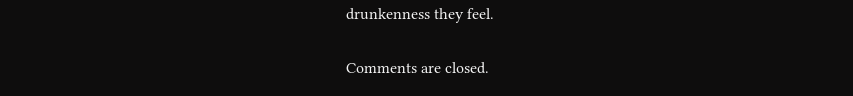drunkenness they feel.

Comments are closed.